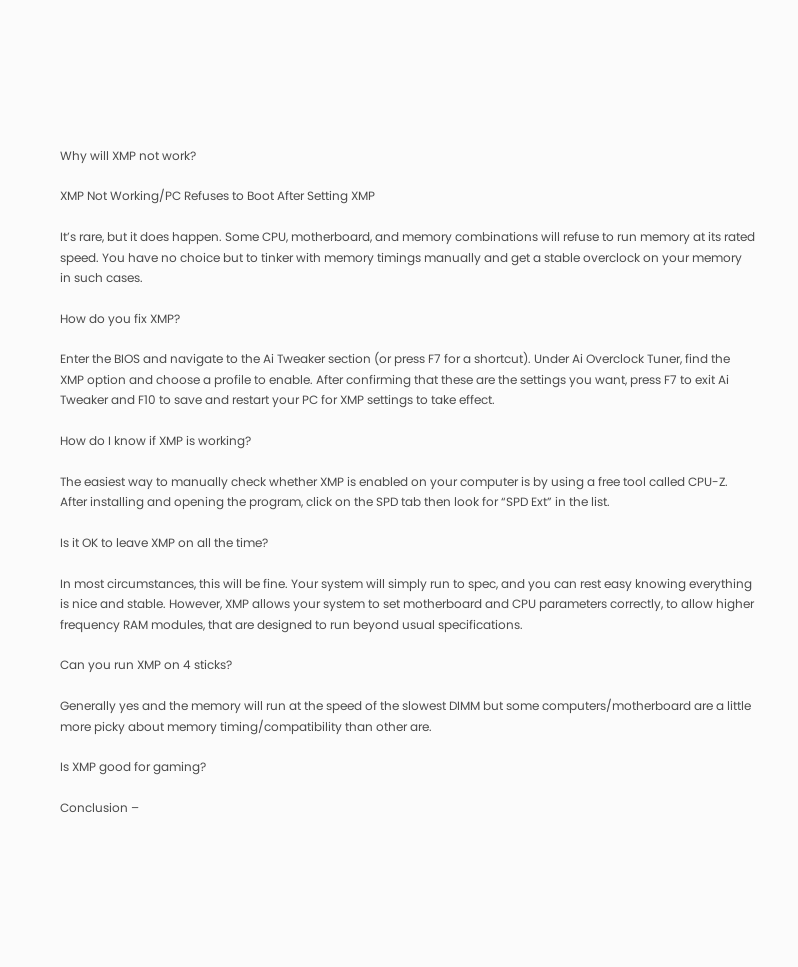Why will XMP not work?

XMP Not Working/PC Refuses to Boot After Setting XMP

It’s rare, but it does happen. Some CPU, motherboard, and memory combinations will refuse to run memory at its rated speed. You have no choice but to tinker with memory timings manually and get a stable overclock on your memory in such cases.

How do you fix XMP?

Enter the BIOS and navigate to the Ai Tweaker section (or press F7 for a shortcut). Under Ai Overclock Tuner, find the XMP option and choose a profile to enable. After confirming that these are the settings you want, press F7 to exit Ai Tweaker and F10 to save and restart your PC for XMP settings to take effect.

How do I know if XMP is working?

The easiest way to manually check whether XMP is enabled on your computer is by using a free tool called CPU-Z. After installing and opening the program, click on the SPD tab then look for “SPD Ext” in the list.

Is it OK to leave XMP on all the time?

In most circumstances, this will be fine. Your system will simply run to spec, and you can rest easy knowing everything is nice and stable. However, XMP allows your system to set motherboard and CPU parameters correctly, to allow higher frequency RAM modules, that are designed to run beyond usual specifications.

Can you run XMP on 4 sticks?

Generally yes and the memory will run at the speed of the slowest DIMM but some computers/motherboard are a little more picky about memory timing/compatibility than other are.

Is XMP good for gaming?

Conclusion –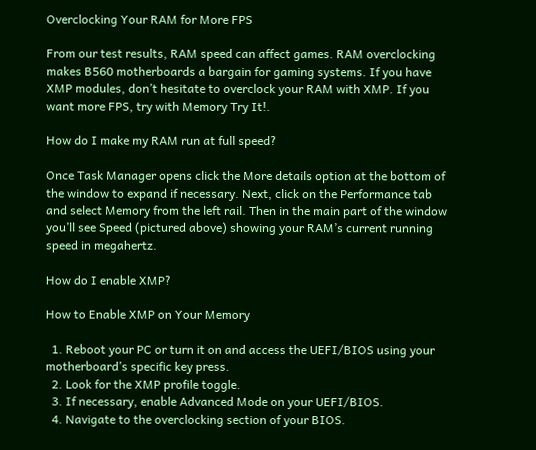Overclocking Your RAM for More FPS

From our test results, RAM speed can affect games. RAM overclocking makes B560 motherboards a bargain for gaming systems. If you have XMP modules, don’t hesitate to overclock your RAM with XMP. If you want more FPS, try with Memory Try It!.

How do I make my RAM run at full speed?

Once Task Manager opens click the More details option at the bottom of the window to expand if necessary. Next, click on the Performance tab and select Memory from the left rail. Then in the main part of the window you’ll see Speed (pictured above) showing your RAM’s current running speed in megahertz.

How do I enable XMP?

How to Enable XMP on Your Memory

  1. Reboot your PC or turn it on and access the UEFI/BIOS using your motherboard’s specific key press.
  2. Look for the XMP profile toggle.
  3. If necessary, enable Advanced Mode on your UEFI/BIOS.
  4. Navigate to the overclocking section of your BIOS.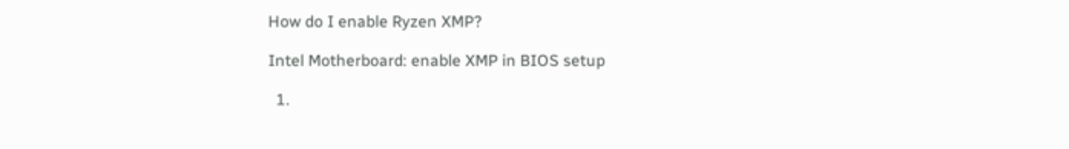How do I enable Ryzen XMP?

Intel Motherboard: enable XMP in BIOS setup

  1.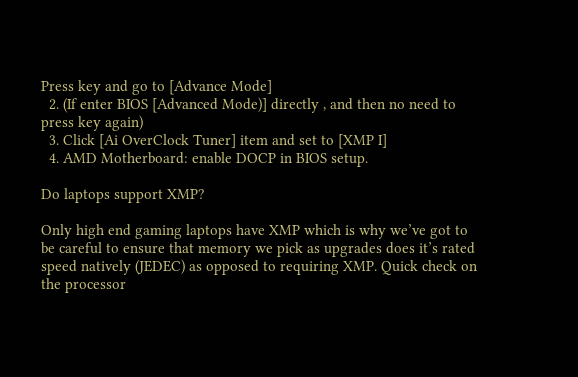Press key and go to [Advance Mode]
  2. (If enter BIOS [Advanced Mode)] directly , and then no need to press key again)
  3. Click [Ai OverClock Tuner] item and set to [XMP I]
  4. AMD Motherboard: enable DOCP in BIOS setup.

Do laptops support XMP?

Only high end gaming laptops have XMP which is why we’ve got to be careful to ensure that memory we pick as upgrades does it’s rated speed natively (JEDEC) as opposed to requiring XMP. Quick check on the processor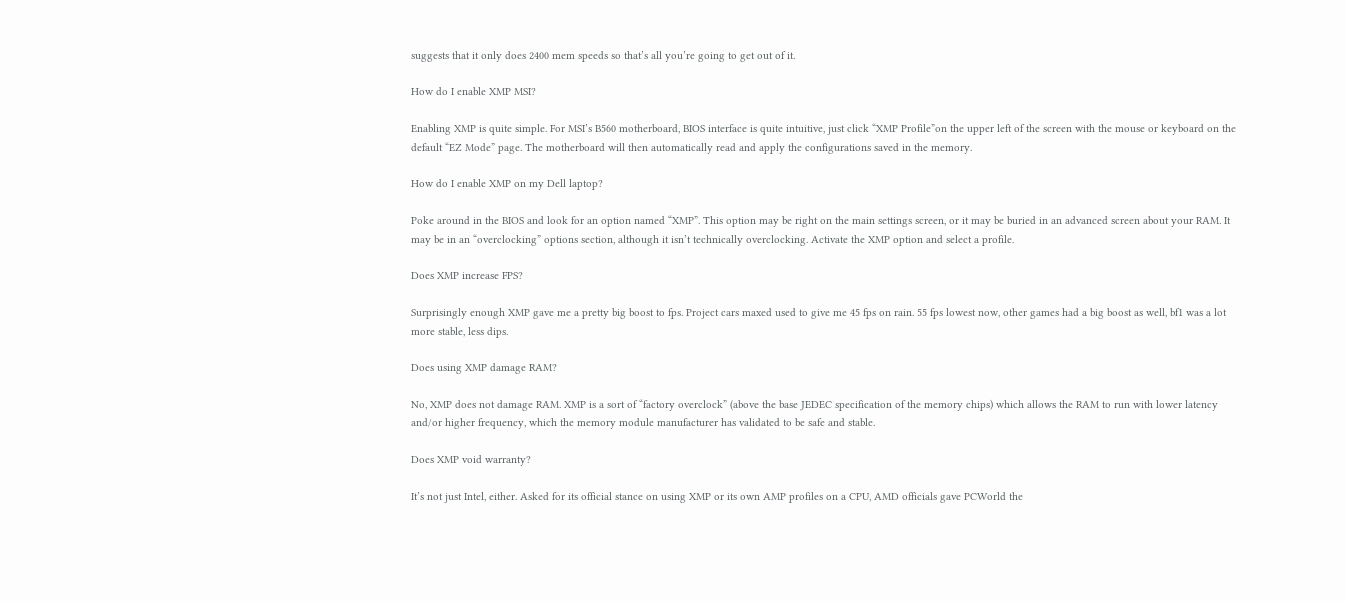suggests that it only does 2400 mem speeds so that’s all you’re going to get out of it.

How do I enable XMP MSI?

Enabling XMP is quite simple. For MSI’s B560 motherboard, BIOS interface is quite intuitive, just click “XMP Profile”on the upper left of the screen with the mouse or keyboard on the default “EZ Mode” page. The motherboard will then automatically read and apply the configurations saved in the memory.

How do I enable XMP on my Dell laptop?

Poke around in the BIOS and look for an option named “XMP”. This option may be right on the main settings screen, or it may be buried in an advanced screen about your RAM. It may be in an “overclocking” options section, although it isn’t technically overclocking. Activate the XMP option and select a profile.

Does XMP increase FPS?

Surprisingly enough XMP gave me a pretty big boost to fps. Project cars maxed used to give me 45 fps on rain. 55 fps lowest now, other games had a big boost as well, bf1 was a lot more stable, less dips.

Does using XMP damage RAM?

No, XMP does not damage RAM. XMP is a sort of “factory overclock” (above the base JEDEC specification of the memory chips) which allows the RAM to run with lower latency and/or higher frequency, which the memory module manufacturer has validated to be safe and stable.

Does XMP void warranty?

It’s not just Intel, either. Asked for its official stance on using XMP or its own AMP profiles on a CPU, AMD officials gave PCWorld the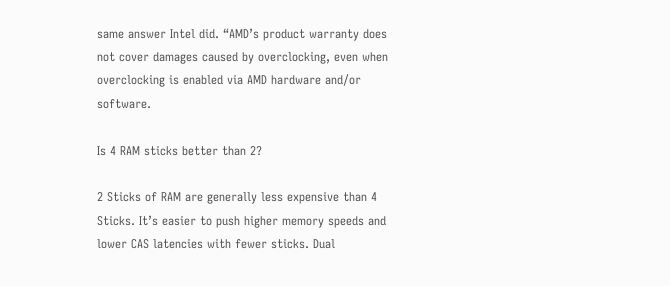same answer Intel did. “AMD’s product warranty does not cover damages caused by overclocking, even when overclocking is enabled via AMD hardware and/or software.

Is 4 RAM sticks better than 2?

2 Sticks of RAM are generally less expensive than 4 Sticks. It’s easier to push higher memory speeds and lower CAS latencies with fewer sticks. Dual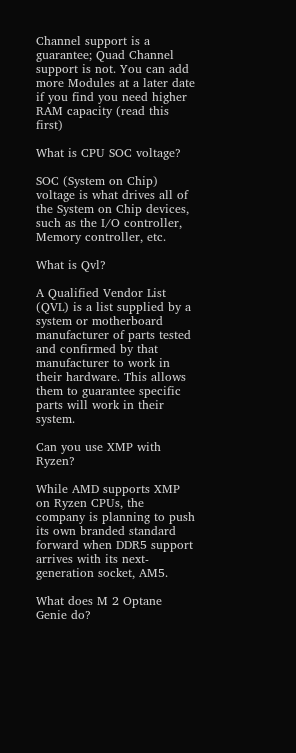Channel support is a guarantee; Quad Channel support is not. You can add more Modules at a later date if you find you need higher RAM capacity (read this first)

What is CPU SOC voltage?

SOC (System on Chip) voltage is what drives all of the System on Chip devices, such as the I/O controller, Memory controller, etc.

What is Qvl?

A Qualified Vendor List (QVL) is a list supplied by a system or motherboard manufacturer of parts tested and confirmed by that manufacturer to work in their hardware. This allows them to guarantee specific parts will work in their system.

Can you use XMP with Ryzen?

While AMD supports XMP on Ryzen CPUs, the company is planning to push its own branded standard forward when DDR5 support arrives with its next-generation socket, AM5.

What does M 2 Optane Genie do?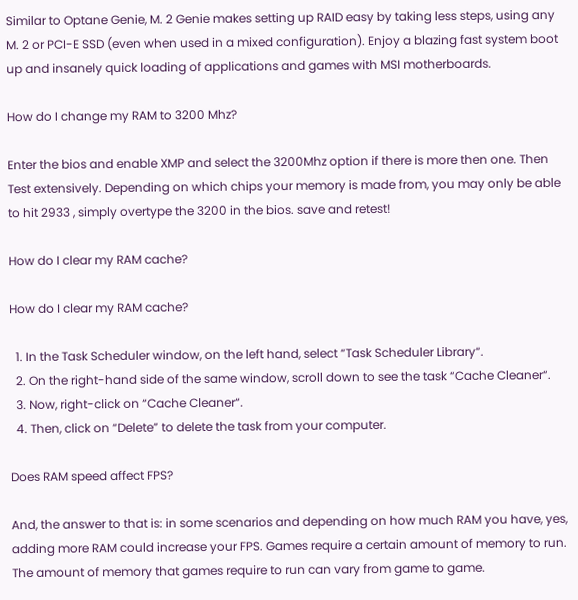Similar to Optane Genie, M. 2 Genie makes setting up RAID easy by taking less steps, using any M. 2 or PCI-E SSD (even when used in a mixed configuration). Enjoy a blazing fast system boot up and insanely quick loading of applications and games with MSI motherboards.

How do I change my RAM to 3200 Mhz?

Enter the bios and enable XMP and select the 3200Mhz option if there is more then one. Then Test extensively. Depending on which chips your memory is made from, you may only be able to hit 2933 , simply overtype the 3200 in the bios. save and retest!

How do I clear my RAM cache?

How do I clear my RAM cache?

  1. In the Task Scheduler window, on the left hand, select “Task Scheduler Library“.
  2. On the right-hand side of the same window, scroll down to see the task “Cache Cleaner“.
  3. Now, right-click on “Cache Cleaner“.
  4. Then, click on “Delete” to delete the task from your computer.

Does RAM speed affect FPS?

And, the answer to that is: in some scenarios and depending on how much RAM you have, yes, adding more RAM could increase your FPS. Games require a certain amount of memory to run. The amount of memory that games require to run can vary from game to game.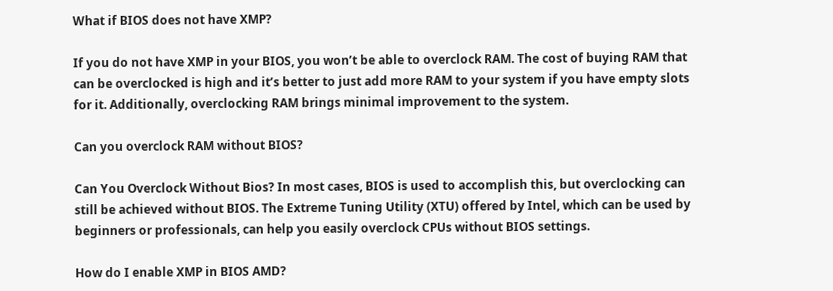What if BIOS does not have XMP?

If you do not have XMP in your BIOS, you won’t be able to overclock RAM. The cost of buying RAM that can be overclocked is high and it’s better to just add more RAM to your system if you have empty slots for it. Additionally, overclocking RAM brings minimal improvement to the system.

Can you overclock RAM without BIOS?

Can You Overclock Without Bios? In most cases, BIOS is used to accomplish this, but overclocking can still be achieved without BIOS. The Extreme Tuning Utility (XTU) offered by Intel, which can be used by beginners or professionals, can help you easily overclock CPUs without BIOS settings.

How do I enable XMP in BIOS AMD?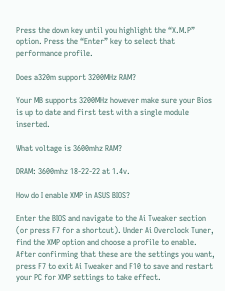Press the down key until you highlight the “X.M.P” option. Press the “Enter” key to select that performance profile.

Does a320m support 3200MHz RAM?

Your MB supports 3200MHz however make sure your Bios is up to date and first test with a single module inserted.

What voltage is 3600mhz RAM?

DRAM: 3600mhz 18-22-22 at 1.4v.

How do I enable XMP in ASUS BIOS?

Enter the BIOS and navigate to the Ai Tweaker section (or press F7 for a shortcut). Under Ai Overclock Tuner, find the XMP option and choose a profile to enable. After confirming that these are the settings you want, press F7 to exit Ai Tweaker and F10 to save and restart your PC for XMP settings to take effect.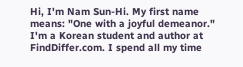Hi, I'm Nam Sun-Hi. My first name means: "One with a joyful demeanor." I'm a Korean student and author at FindDiffer.com. I spend all my time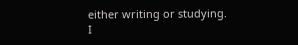either writing or studying. I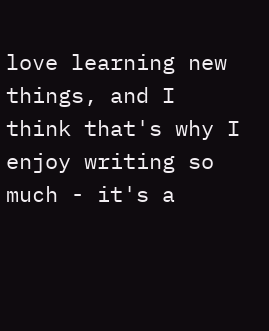love learning new things, and I think that's why I enjoy writing so much - it's a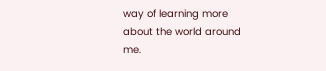way of learning more about the world around me.